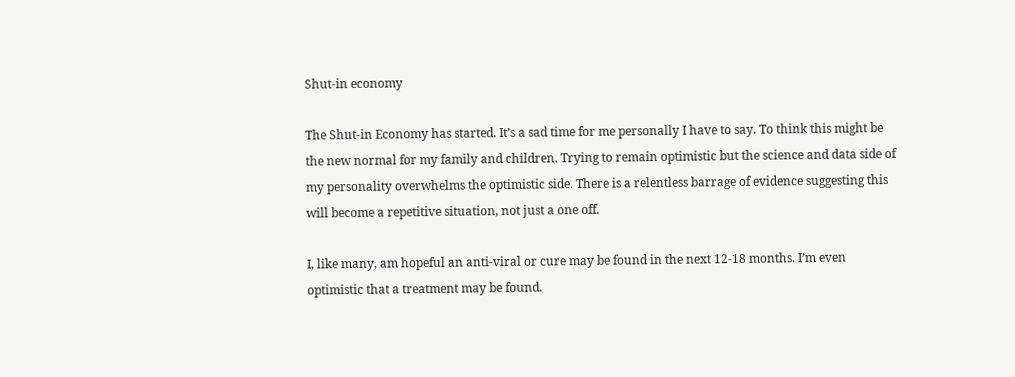Shut-in economy

The Shut-in Economy has started. It’s a sad time for me personally I have to say. To think this might be the new normal for my family and children. Trying to remain optimistic but the science and data side of my personality overwhelms the optimistic side. There is a relentless barrage of evidence suggesting this will become a repetitive situation, not just a one off.

I, like many, am hopeful an anti-viral or cure may be found in the next 12-18 months. I’m even optimistic that a treatment may be found.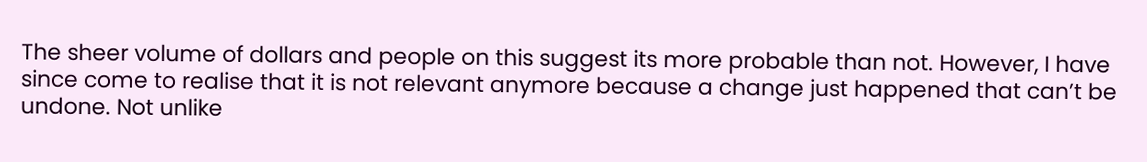The sheer volume of dollars and people on this suggest its more probable than not. However, I have since come to realise that it is not relevant anymore because a change just happened that can’t be undone. Not unlike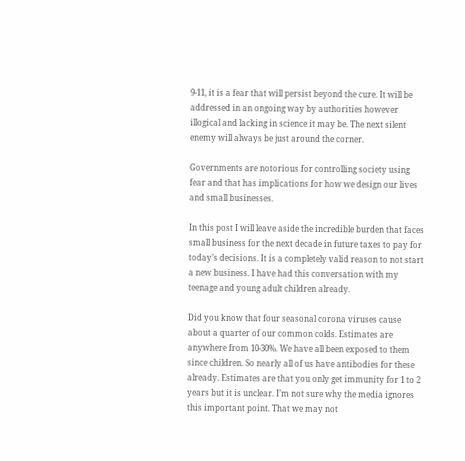9-11, it is a fear that will persist beyond the cure. It will be addressed in an ongoing way by authorities however illogical and lacking in science it may be. The next silent enemy will always be just around the corner.

Governments are notorious for controlling society using fear and that has implications for how we design our lives and small businesses.

In this post I will leave aside the incredible burden that faces small business for the next decade in future taxes to pay for today’s decisions. It is a completely valid reason to not start a new business. I have had this conversation with my teenage and young adult children already.

Did you know that four seasonal corona viruses cause about a quarter of our common colds. Estimates are anywhere from 10-30%. We have all been exposed to them since children. So nearly all of us have antibodies for these already. Estimates are that you only get immunity for 1 to 2 years but it is unclear. I’m not sure why the media ignores this important point. That we may not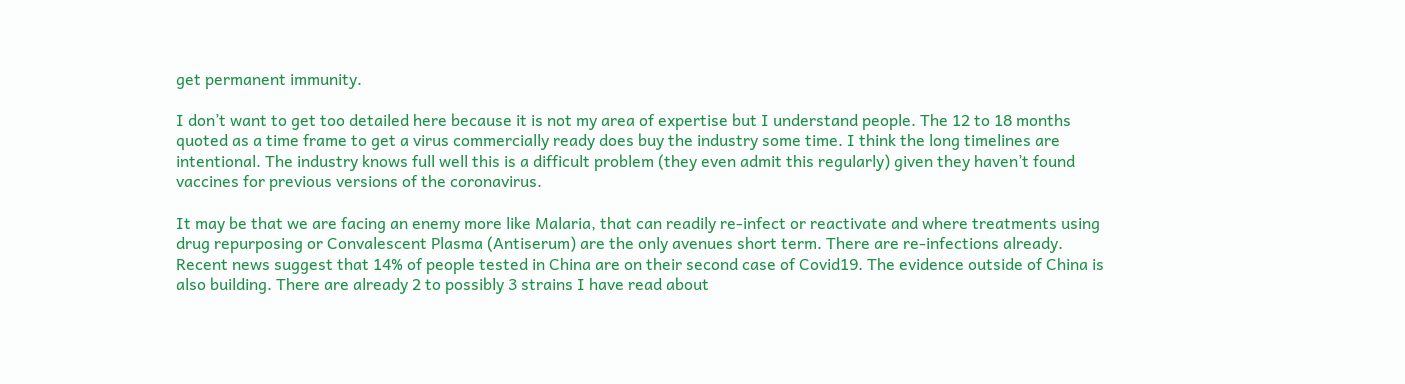get permanent immunity.

I don’t want to get too detailed here because it is not my area of expertise but I understand people. The 12 to 18 months quoted as a time frame to get a virus commercially ready does buy the industry some time. I think the long timelines are intentional. The industry knows full well this is a difficult problem (they even admit this regularly) given they haven’t found vaccines for previous versions of the coronavirus.

It may be that we are facing an enemy more like Malaria, that can readily re-infect or reactivate and where treatments using drug repurposing or Convalescent Plasma (Antiserum) are the only avenues short term. There are re-infections already. Recent news suggest that 14% of people tested in China are on their second case of Covid19. The evidence outside of China is also building. There are already 2 to possibly 3 strains I have read about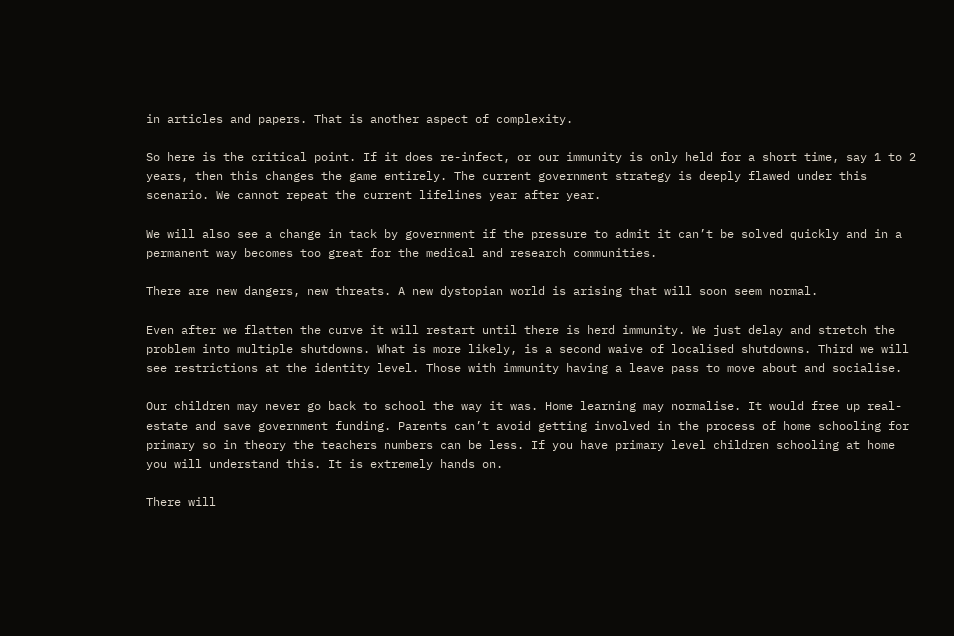in articles and papers. That is another aspect of complexity.

So here is the critical point. If it does re-infect, or our immunity is only held for a short time, say 1 to 2 years, then this changes the game entirely. The current government strategy is deeply flawed under this scenario. We cannot repeat the current lifelines year after year.

We will also see a change in tack by government if the pressure to admit it can’t be solved quickly and in a permanent way becomes too great for the medical and research communities.

There are new dangers, new threats. A new dystopian world is arising that will soon seem normal.

Even after we flatten the curve it will restart until there is herd immunity. We just delay and stretch the problem into multiple shutdowns. What is more likely, is a second waive of localised shutdowns. Third we will see restrictions at the identity level. Those with immunity having a leave pass to move about and socialise.

Our children may never go back to school the way it was. Home learning may normalise. It would free up real-estate and save government funding. Parents can’t avoid getting involved in the process of home schooling for primary so in theory the teachers numbers can be less. If you have primary level children schooling at home you will understand this. It is extremely hands on.

There will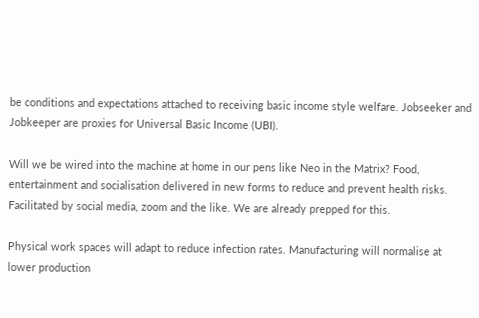be conditions and expectations attached to receiving basic income style welfare. Jobseeker and Jobkeeper are proxies for Universal Basic Income (UBI).

Will we be wired into the machine at home in our pens like Neo in the Matrix? Food, entertainment and socialisation delivered in new forms to reduce and prevent health risks. Facilitated by social media, zoom and the like. We are already prepped for this.

Physical work spaces will adapt to reduce infection rates. Manufacturing will normalise at lower production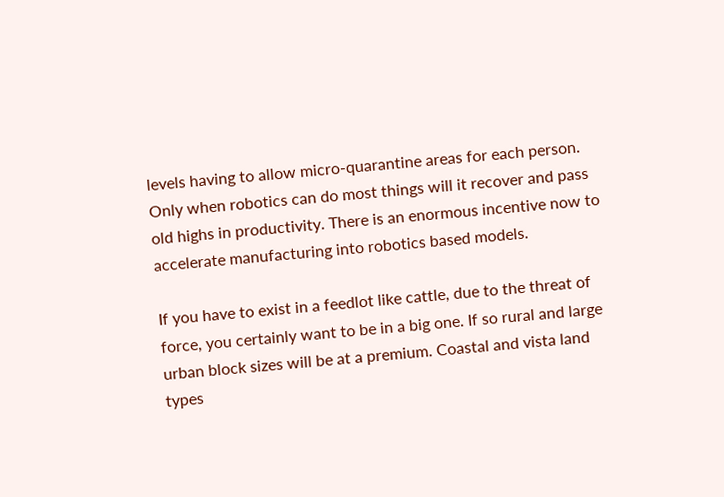levels having to allow micro-quarantine areas for each person. Only when robotics can do most things will it recover and pass old highs in productivity. There is an enormous incentive now to accelerate manufacturing into robotics based models.

If you have to exist in a feedlot like cattle, due to the threat of force, you certainly want to be in a big one. If so rural and large urban block sizes will be at a premium. Coastal and vista land types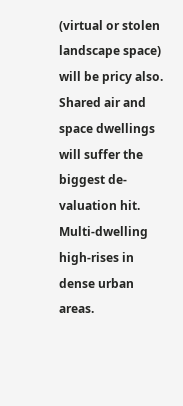(virtual or stolen landscape space) will be pricy also. Shared air and space dwellings will suffer the biggest de-valuation hit. Multi-dwelling high-rises in dense urban areas.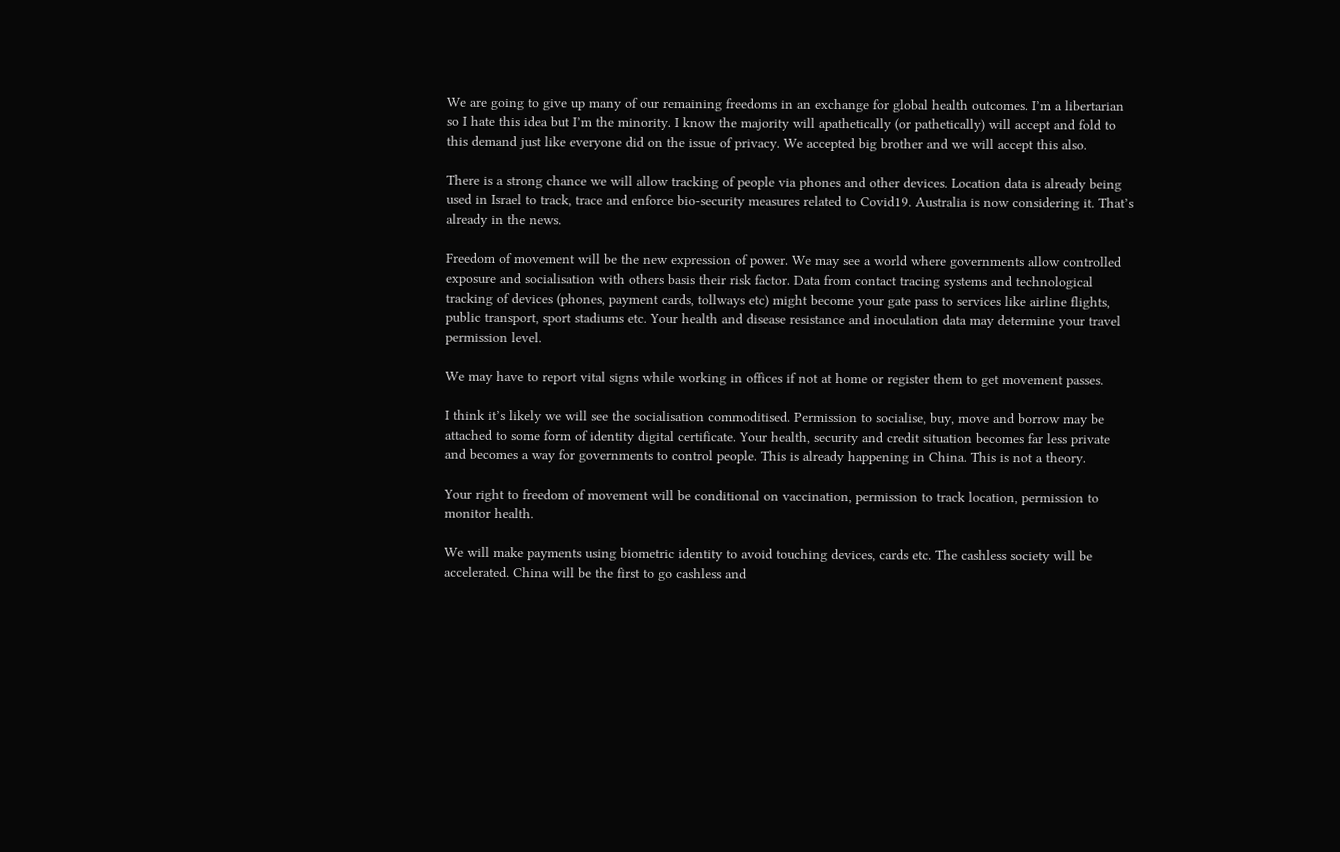We are going to give up many of our remaining freedoms in an exchange for global health outcomes. I’m a libertarian so I hate this idea but I’m the minority. I know the majority will apathetically (or pathetically) will accept and fold to this demand just like everyone did on the issue of privacy. We accepted big brother and we will accept this also.

There is a strong chance we will allow tracking of people via phones and other devices. Location data is already being used in Israel to track, trace and enforce bio-security measures related to Covid19. Australia is now considering it. That’s already in the news.

Freedom of movement will be the new expression of power. We may see a world where governments allow controlled exposure and socialisation with others basis their risk factor. Data from contact tracing systems and technological tracking of devices (phones, payment cards, tollways etc) might become your gate pass to services like airline flights, public transport, sport stadiums etc. Your health and disease resistance and inoculation data may determine your travel permission level.

We may have to report vital signs while working in offices if not at home or register them to get movement passes.

I think it’s likely we will see the socialisation commoditised. Permission to socialise, buy, move and borrow may be attached to some form of identity digital certificate. Your health, security and credit situation becomes far less private and becomes a way for governments to control people. This is already happening in China. This is not a theory.

Your right to freedom of movement will be conditional on vaccination, permission to track location, permission to monitor health.

We will make payments using biometric identity to avoid touching devices, cards etc. The cashless society will be accelerated. China will be the first to go cashless and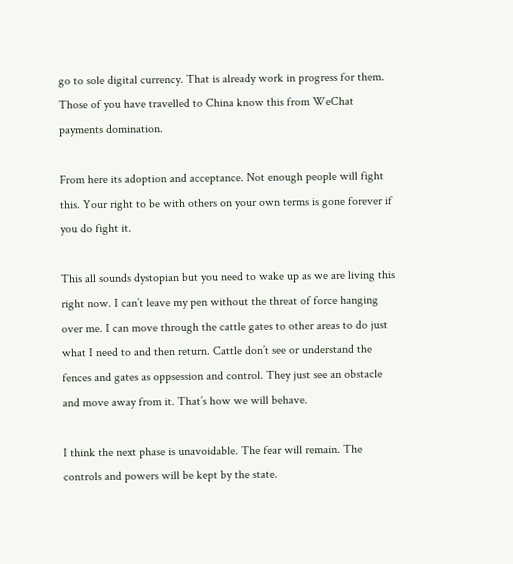go to sole digital currency. That is already work in progress for them. Those of you have travelled to China know this from WeChat payments domination.

From here its adoption and acceptance. Not enough people will fight this. Your right to be with others on your own terms is gone forever if you do fight it.

This all sounds dystopian but you need to wake up as we are living this right now. I can’t leave my pen without the threat of force hanging over me. I can move through the cattle gates to other areas to do just what I need to and then return. Cattle don’t see or understand the fences and gates as oppsession and control. They just see an obstacle and move away from it. That’s how we will behave.

I think the next phase is unavoidable. The fear will remain. The controls and powers will be kept by the state.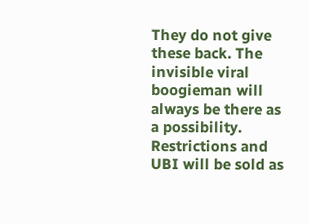They do not give these back. The invisible viral boogieman will always be there as a possibility. Restrictions and UBI will be sold as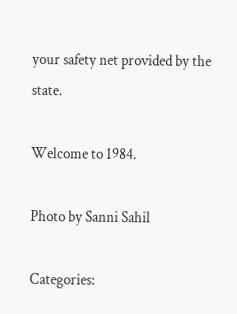your safety net provided by the state.

Welcome to 1984.

Photo by Sanni Sahil

Categories: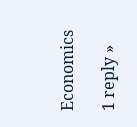Economics

1 reply »